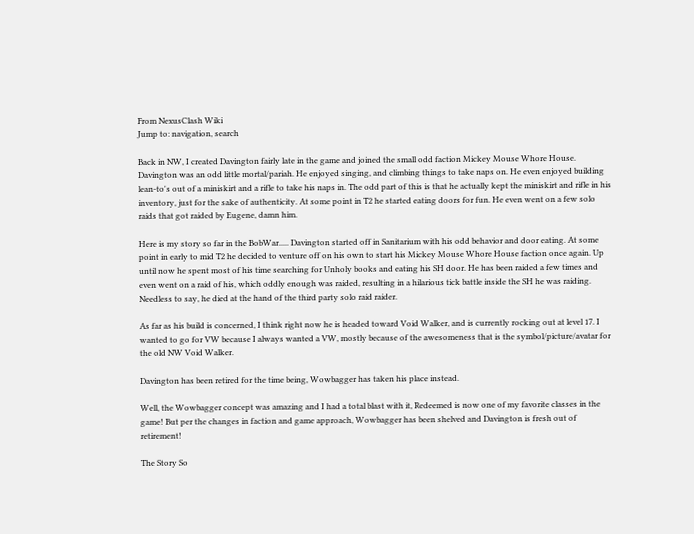From NexusClash Wiki
Jump to: navigation, search

Back in NW, I created Davington fairly late in the game and joined the small odd faction Mickey Mouse Whore House. Davington was an odd little mortal/pariah. He enjoyed singing, and climbing things to take naps on. He even enjoyed building lean-to's out of a miniskirt and a rifle to take his naps in. The odd part of this is that he actually kept the miniskirt and rifle in his inventory, just for the sake of authenticity. At some point in T2 he started eating doors for fun. He even went on a few solo raids that got raided by Eugene, damn him.

Here is my story so far in the BobWar..... Davington started off in Sanitarium with his odd behavior and door eating. At some point in early to mid T2 he decided to venture off on his own to start his Mickey Mouse Whore House faction once again. Up until now he spent most of his time searching for Unholy books and eating his SH door. He has been raided a few times and even went on a raid of his, which oddly enough was raided, resulting in a hilarious tick battle inside the SH he was raiding. Needless to say, he died at the hand of the third party solo raid raider.

As far as his build is concerned, I think right now he is headed toward Void Walker, and is currently rocking out at level 17. I wanted to go for VW because I always wanted a VW, mostly because of the awesomeness that is the symbol/picture/avatar for the old NW Void Walker.

Davington has been retired for the time being, Wowbagger has taken his place instead.

Well, the Wowbagger concept was amazing and I had a total blast with it, Redeemed is now one of my favorite classes in the game! But per the changes in faction and game approach, Wowbagger has been shelved and Davington is fresh out of retirement!

The Story So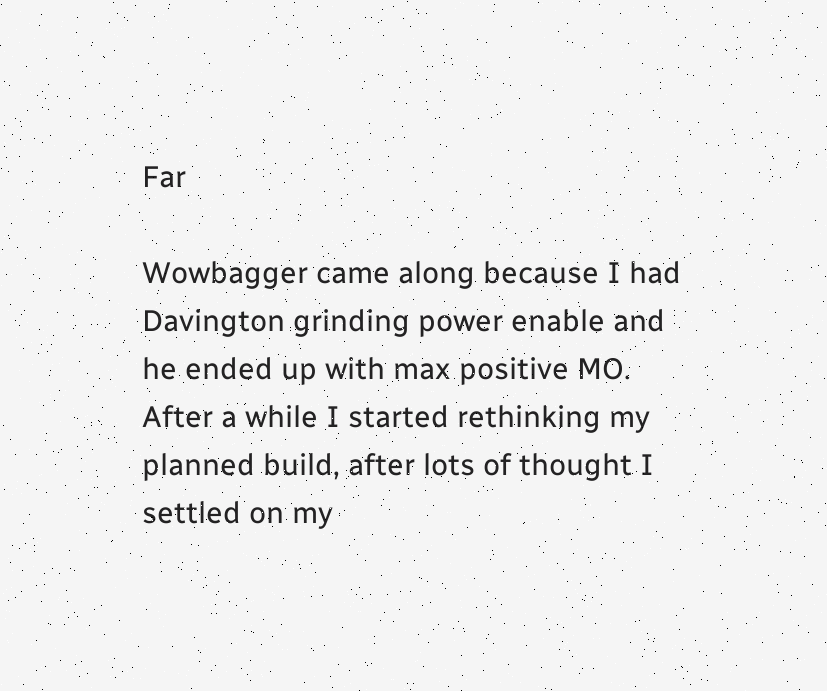Far

Wowbagger came along because I had Davington grinding power enable and he ended up with max positive MO. After a while I started rethinking my planned build, after lots of thought I settled on my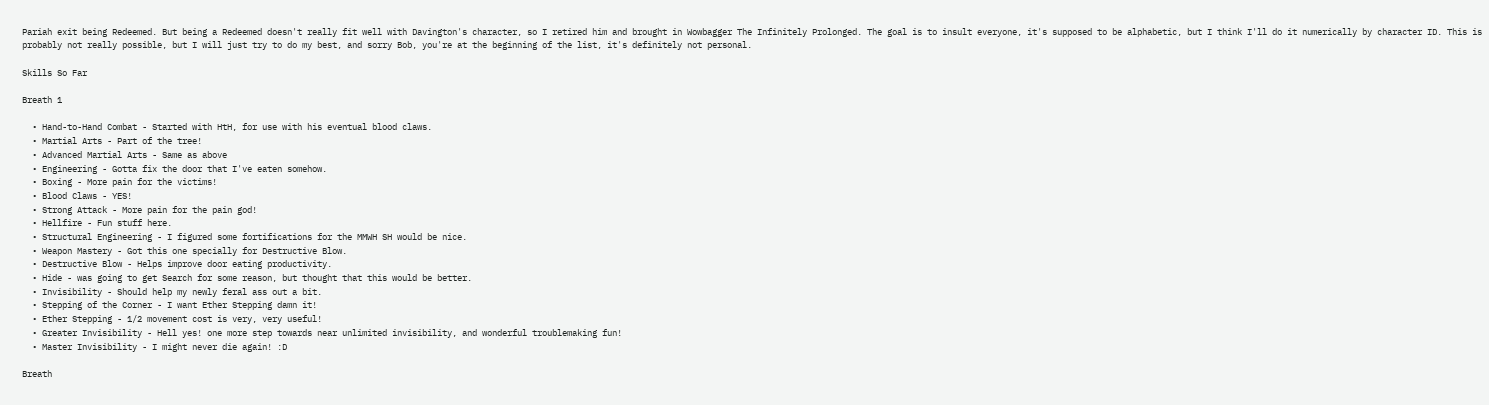Pariah exit being Redeemed. But being a Redeemed doesn't really fit well with Davington's character, so I retired him and brought in Wowbagger The Infinitely Prolonged. The goal is to insult everyone, it's supposed to be alphabetic, but I think I'll do it numerically by character ID. This is probably not really possible, but I will just try to do my best, and sorry Bob, you're at the beginning of the list, it's definitely not personal.

Skills So Far

Breath 1

  • Hand-to-Hand Combat - Started with HtH, for use with his eventual blood claws.
  • Martial Arts - Part of the tree!
  • Advanced Martial Arts - Same as above
  • Engineering - Gotta fix the door that I've eaten somehow.
  • Boxing - More pain for the victims!
  • Blood Claws - YES!
  • Strong Attack - More pain for the pain god!
  • Hellfire - Fun stuff here.
  • Structural Engineering - I figured some fortifications for the MMWH SH would be nice.
  • Weapon Mastery - Got this one specially for Destructive Blow.
  • Destructive Blow - Helps improve door eating productivity.
  • Hide - was going to get Search for some reason, but thought that this would be better.
  • Invisibility - Should help my newly feral ass out a bit.
  • Stepping of the Corner - I want Ether Stepping damn it!
  • Ether Stepping - 1/2 movement cost is very, very useful!
  • Greater Invisibility - Hell yes! one more step towards near unlimited invisibility, and wonderful troublemaking fun!
  • Master Invisibility - I might never die again! :D

Breath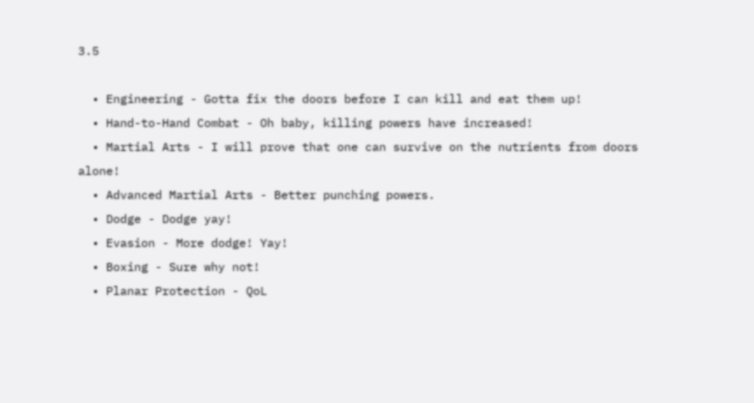3.5

  • Engineering - Gotta fix the doors before I can kill and eat them up!
  • Hand-to-Hand Combat - Oh baby, killing powers have increased!
  • Martial Arts - I will prove that one can survive on the nutrients from doors alone!
  • Advanced Martial Arts - Better punching powers.
  • Dodge - Dodge yay!
  • Evasion - More dodge! Yay!
  • Boxing - Sure why not!
  • Planar Protection - QoL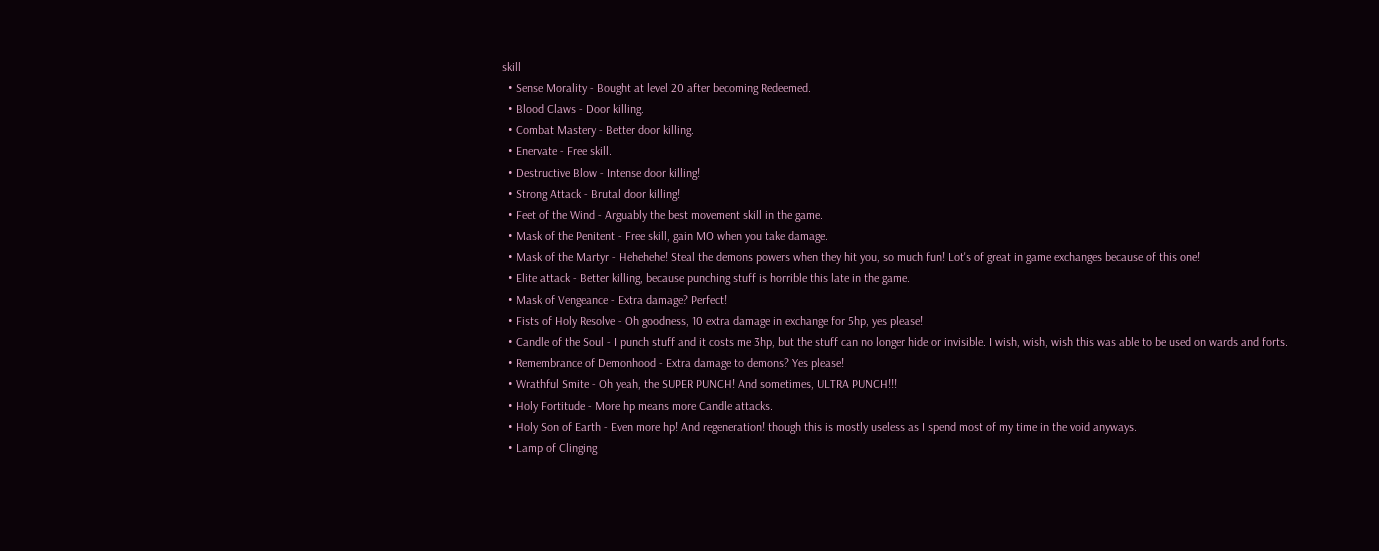skill
  • Sense Morality - Bought at level 20 after becoming Redeemed.
  • Blood Claws - Door killing.
  • Combat Mastery - Better door killing.
  • Enervate - Free skill.
  • Destructive Blow - Intense door killing!
  • Strong Attack - Brutal door killing!
  • Feet of the Wind - Arguably the best movement skill in the game.
  • Mask of the Penitent - Free skill, gain MO when you take damage.
  • Mask of the Martyr - Hehehehe! Steal the demons powers when they hit you, so much fun! Lot's of great in game exchanges because of this one!
  • Elite attack - Better killing, because punching stuff is horrible this late in the game.
  • Mask of Vengeance - Extra damage? Perfect!
  • Fists of Holy Resolve - Oh goodness, 10 extra damage in exchange for 5hp, yes please!
  • Candle of the Soul - I punch stuff and it costs me 3hp, but the stuff can no longer hide or invisible. I wish, wish, wish this was able to be used on wards and forts.
  • Remembrance of Demonhood - Extra damage to demons? Yes please!
  • Wrathful Smite - Oh yeah, the SUPER PUNCH! And sometimes, ULTRA PUNCH!!!
  • Holy Fortitude - More hp means more Candle attacks.
  • Holy Son of Earth - Even more hp! And regeneration! though this is mostly useless as I spend most of my time in the void anyways.
  • Lamp of Clinging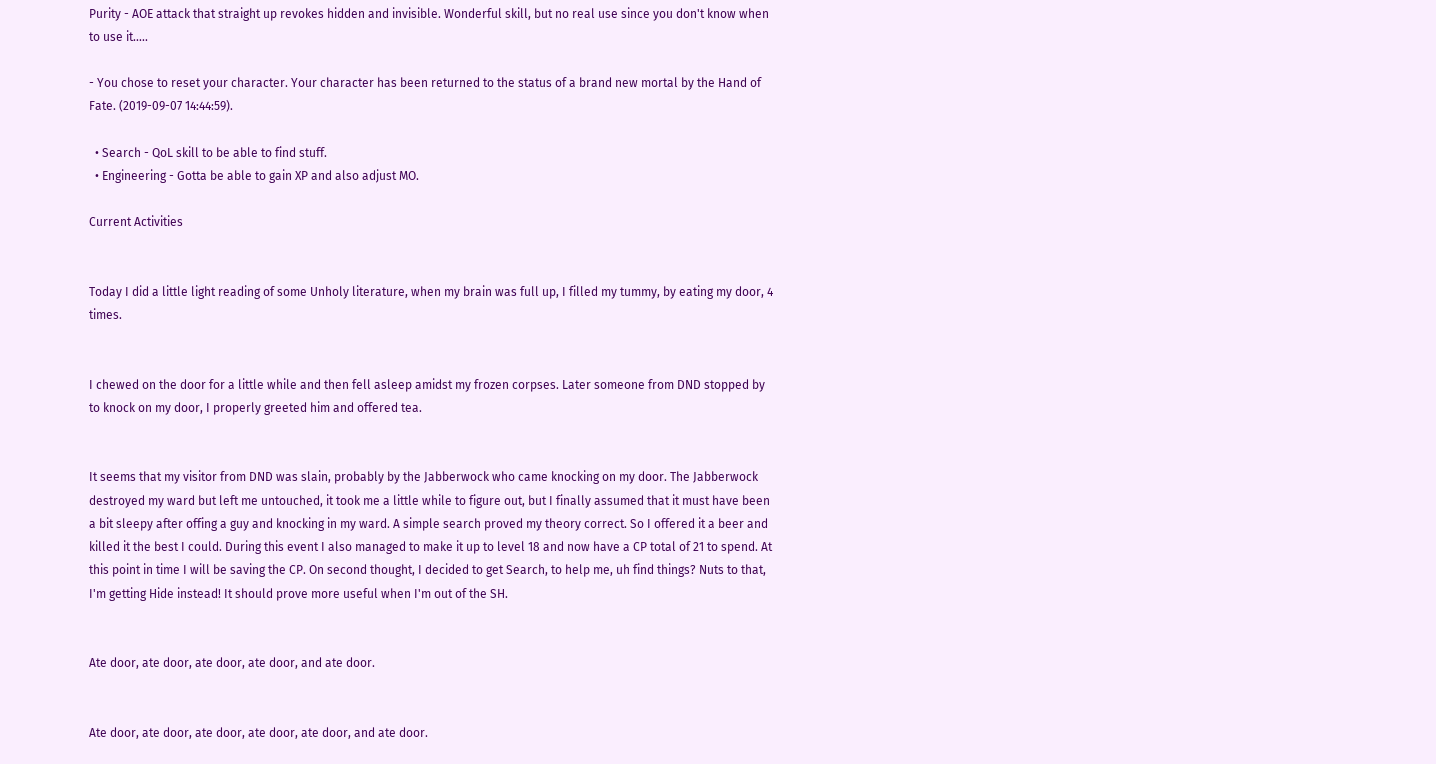Purity - AOE attack that straight up revokes hidden and invisible. Wonderful skill, but no real use since you don't know when to use it.....

- You chose to reset your character. Your character has been returned to the status of a brand new mortal by the Hand of Fate. (2019-09-07 14:44:59).

  • Search - QoL skill to be able to find stuff.
  • Engineering - Gotta be able to gain XP and also adjust MO.

Current Activities


Today I did a little light reading of some Unholy literature, when my brain was full up, I filled my tummy, by eating my door, 4 times.


I chewed on the door for a little while and then fell asleep amidst my frozen corpses. Later someone from DND stopped by to knock on my door, I properly greeted him and offered tea.


It seems that my visitor from DND was slain, probably by the Jabberwock who came knocking on my door. The Jabberwock destroyed my ward but left me untouched, it took me a little while to figure out, but I finally assumed that it must have been a bit sleepy after offing a guy and knocking in my ward. A simple search proved my theory correct. So I offered it a beer and killed it the best I could. During this event I also managed to make it up to level 18 and now have a CP total of 21 to spend. At this point in time I will be saving the CP. On second thought, I decided to get Search, to help me, uh find things? Nuts to that, I'm getting Hide instead! It should prove more useful when I'm out of the SH.


Ate door, ate door, ate door, ate door, and ate door.


Ate door, ate door, ate door, ate door, ate door, and ate door.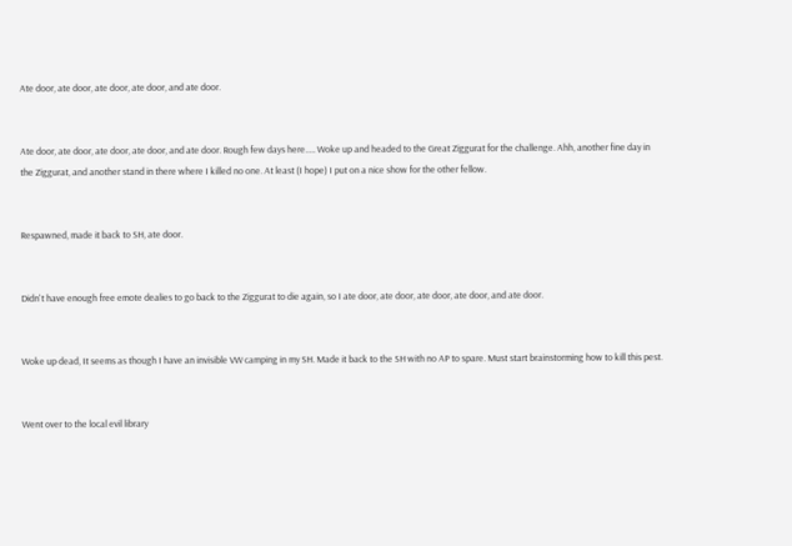Ate door, ate door, ate door, ate door, and ate door.


Ate door, ate door, ate door, ate door, and ate door. Rough few days here..... Woke up and headed to the Great Ziggurat for the challenge. Ahh, another fine day in the Ziggurat, and another stand in there where I killed no one. At least (I hope) I put on a nice show for the other fellow.


Respawned, made it back to SH, ate door.


Didn't have enough free emote dealies to go back to the Ziggurat to die again, so I ate door, ate door, ate door, ate door, and ate door.


Woke up dead, It seems as though I have an invisible VW camping in my SH. Made it back to the SH with no AP to spare. Must start brainstorming how to kill this pest.


Went over to the local evil library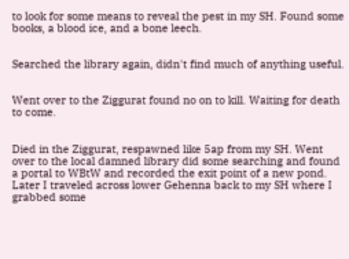to look for some means to reveal the pest in my SH. Found some books, a blood ice, and a bone leech.


Searched the library again, didn't find much of anything useful.


Went over to the Ziggurat found no on to kill. Waiting for death to come.


Died in the Ziggurat, respawned like 5ap from my SH. Went over to the local damned library did some searching and found a portal to WBtW and recorded the exit point of a new pond. Later I traveled across lower Gehenna back to my SH where I grabbed some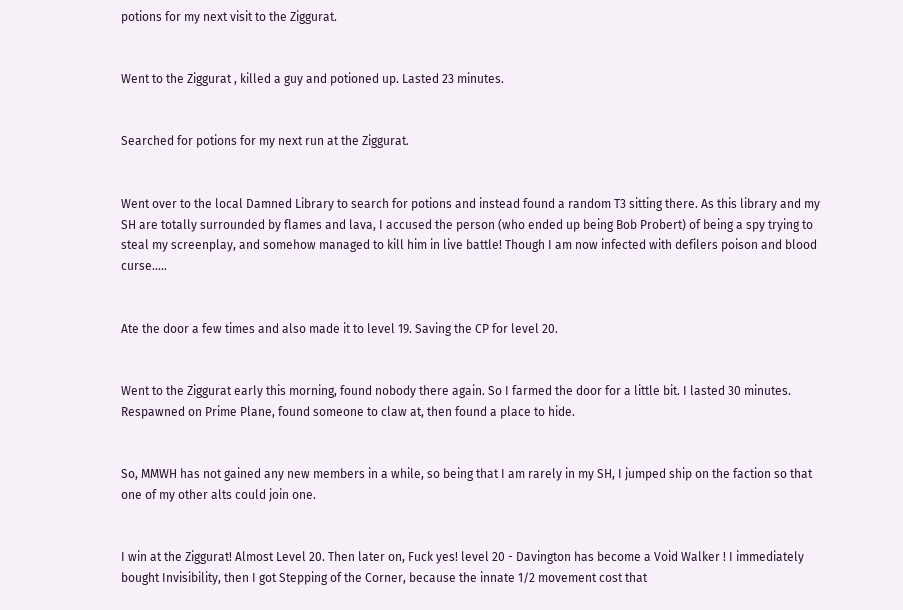potions for my next visit to the Ziggurat.


Went to the Ziggurat , killed a guy and potioned up. Lasted 23 minutes.


Searched for potions for my next run at the Ziggurat.


Went over to the local Damned Library to search for potions and instead found a random T3 sitting there. As this library and my SH are totally surrounded by flames and lava, I accused the person (who ended up being Bob Probert) of being a spy trying to steal my screenplay, and somehow managed to kill him in live battle! Though I am now infected with defilers poison and blood curse.....


Ate the door a few times and also made it to level 19. Saving the CP for level 20.


Went to the Ziggurat early this morning, found nobody there again. So I farmed the door for a little bit. I lasted 30 minutes. Respawned on Prime Plane, found someone to claw at, then found a place to hide.


So, MMWH has not gained any new members in a while, so being that I am rarely in my SH, I jumped ship on the faction so that one of my other alts could join one.


I win at the Ziggurat! Almost Level 20. Then later on, Fuck yes! level 20 - Davington has become a Void Walker ! I immediately bought Invisibility, then I got Stepping of the Corner, because the innate 1/2 movement cost that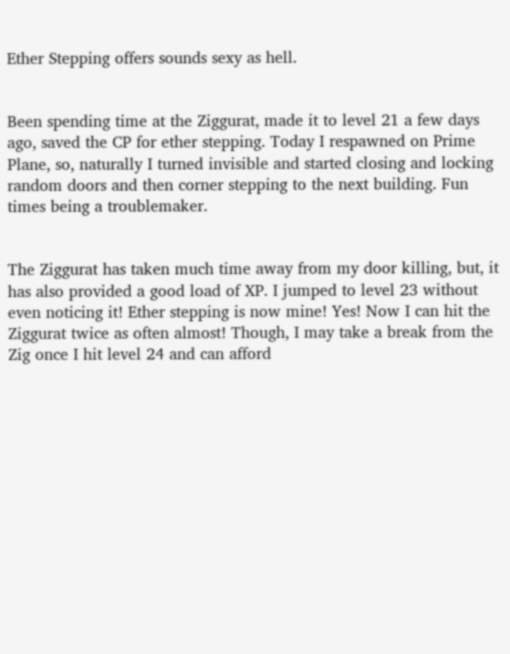Ether Stepping offers sounds sexy as hell.


Been spending time at the Ziggurat, made it to level 21 a few days ago, saved the CP for ether stepping. Today I respawned on Prime Plane, so, naturally I turned invisible and started closing and locking random doors and then corner stepping to the next building. Fun times being a troublemaker.


The Ziggurat has taken much time away from my door killing, but, it has also provided a good load of XP. I jumped to level 23 without even noticing it! Ether stepping is now mine! Yes! Now I can hit the Ziggurat twice as often almost! Though, I may take a break from the Zig once I hit level 24 and can afford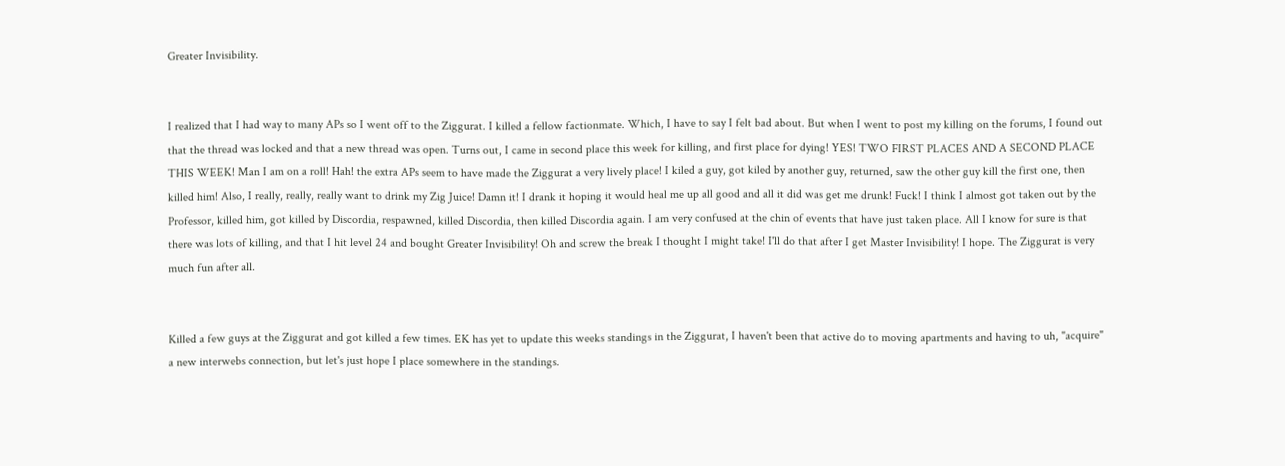Greater Invisibility.


I realized that I had way to many APs so I went off to the Ziggurat. I killed a fellow factionmate. Which, I have to say I felt bad about. But when I went to post my killing on the forums, I found out that the thread was locked and that a new thread was open. Turns out, I came in second place this week for killing, and first place for dying! YES! TWO FIRST PLACES AND A SECOND PLACE THIS WEEK! Man I am on a roll! Hah! the extra APs seem to have made the Ziggurat a very lively place! I kiled a guy, got kiled by another guy, returned, saw the other guy kill the first one, then killed him! Also, I really, really, really want to drink my Zig Juice! Damn it! I drank it hoping it would heal me up all good and all it did was get me drunk! Fuck! I think I almost got taken out by the Professor, killed him, got killed by Discordia, respawned, killed Discordia, then killed Discordia again. I am very confused at the chin of events that have just taken place. All I know for sure is that there was lots of killing, and that I hit level 24 and bought Greater Invisibility! Oh and screw the break I thought I might take! I'll do that after I get Master Invisibility! I hope. The Ziggurat is very much fun after all.


Killed a few guys at the Ziggurat and got killed a few times. EK has yet to update this weeks standings in the Ziggurat, I haven't been that active do to moving apartments and having to uh, "acquire" a new interwebs connection, but let's just hope I place somewhere in the standings.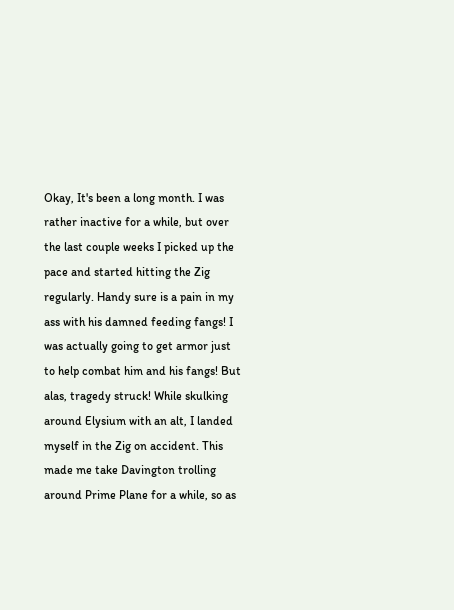Okay, It's been a long month. I was rather inactive for a while, but over the last couple weeks I picked up the pace and started hitting the Zig regularly. Handy sure is a pain in my ass with his damned feeding fangs! I was actually going to get armor just to help combat him and his fangs! But alas, tragedy struck! While skulking around Elysium with an alt, I landed myself in the Zig on accident. This made me take Davington trolling around Prime Plane for a while, so as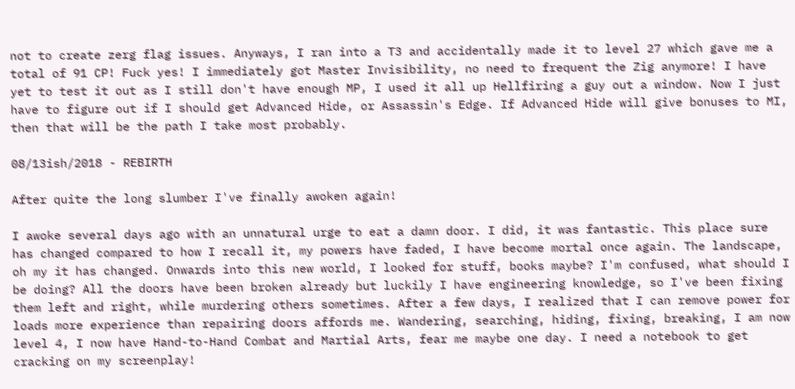not to create zerg flag issues. Anyways, I ran into a T3 and accidentally made it to level 27 which gave me a total of 91 CP! Fuck yes! I immediately got Master Invisibility, no need to frequent the Zig anymore! I have yet to test it out as I still don't have enough MP, I used it all up Hellfiring a guy out a window. Now I just have to figure out if I should get Advanced Hide, or Assassin's Edge. If Advanced Hide will give bonuses to MI, then that will be the path I take most probably.

08/13ish/2018 - REBIRTH

After quite the long slumber I've finally awoken again!

I awoke several days ago with an unnatural urge to eat a damn door. I did, it was fantastic. This place sure has changed compared to how I recall it, my powers have faded, I have become mortal once again. The landscape, oh my it has changed. Onwards into this new world, I looked for stuff, books maybe? I'm confused, what should I be doing? All the doors have been broken already but luckily I have engineering knowledge, so I've been fixing them left and right, while murdering others sometimes. After a few days, I realized that I can remove power for loads more experience than repairing doors affords me. Wandering, searching, hiding, fixing, breaking, I am now level 4, I now have Hand-to-Hand Combat and Martial Arts, fear me maybe one day. I need a notebook to get cracking on my screenplay!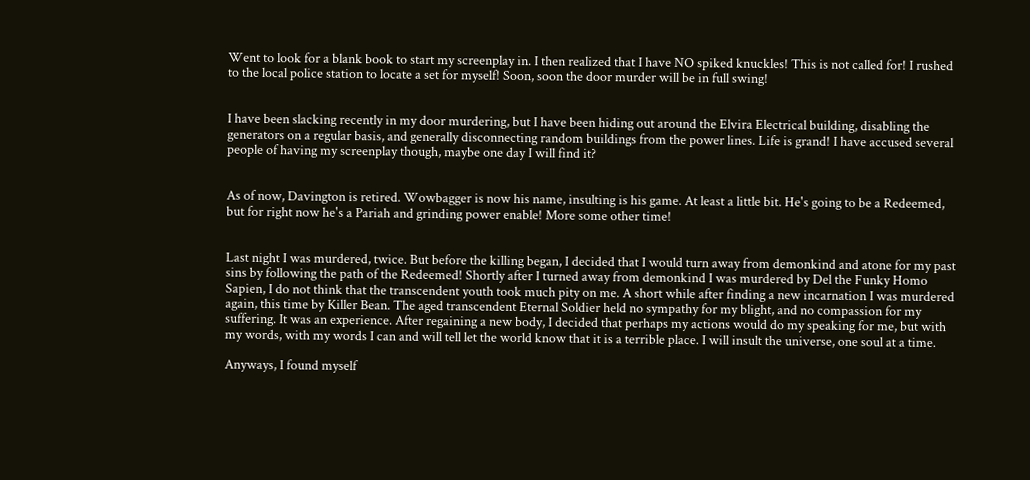Went to look for a blank book to start my screenplay in. I then realized that I have NO spiked knuckles! This is not called for! I rushed to the local police station to locate a set for myself! Soon, soon the door murder will be in full swing!


I have been slacking recently in my door murdering, but I have been hiding out around the Elvira Electrical building, disabling the generators on a regular basis, and generally disconnecting random buildings from the power lines. Life is grand! I have accused several people of having my screenplay though, maybe one day I will find it?


As of now, Davington is retired. Wowbagger is now his name, insulting is his game. At least a little bit. He's going to be a Redeemed, but for right now he's a Pariah and grinding power enable! More some other time!


Last night I was murdered, twice. But before the killing began, I decided that I would turn away from demonkind and atone for my past sins by following the path of the Redeemed! Shortly after I turned away from demonkind I was murdered by Del the Funky Homo Sapien, I do not think that the transcendent youth took much pity on me. A short while after finding a new incarnation I was murdered again, this time by Killer Bean. The aged transcendent Eternal Soldier held no sympathy for my blight, and no compassion for my suffering. It was an experience. After regaining a new body, I decided that perhaps my actions would do my speaking for me, but with my words, with my words I can and will tell let the world know that it is a terrible place. I will insult the universe, one soul at a time.

Anyways, I found myself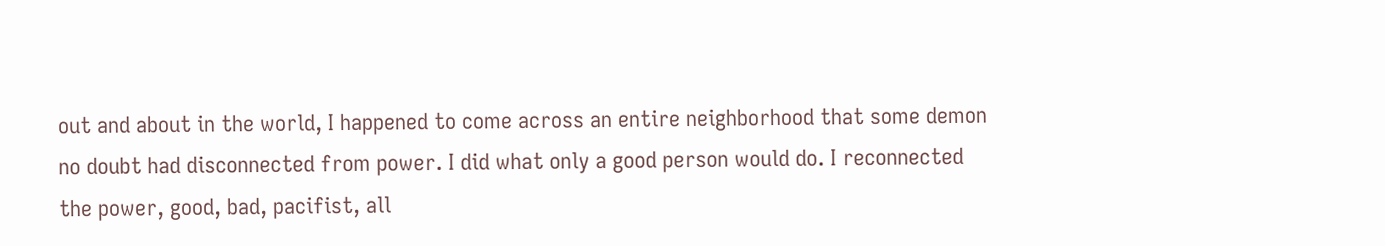out and about in the world, I happened to come across an entire neighborhood that some demon no doubt had disconnected from power. I did what only a good person would do. I reconnected the power, good, bad, pacifist, all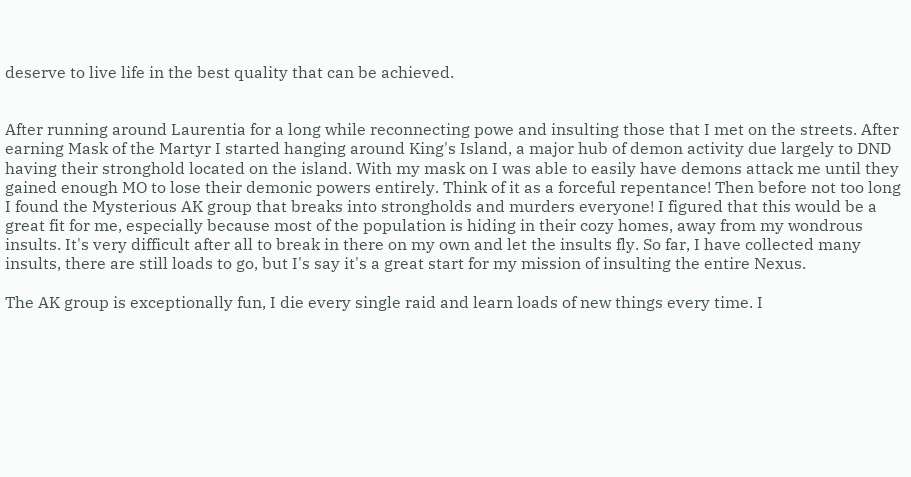deserve to live life in the best quality that can be achieved.


After running around Laurentia for a long while reconnecting powe and insulting those that I met on the streets. After earning Mask of the Martyr I started hanging around King's Island, a major hub of demon activity due largely to DND having their stronghold located on the island. With my mask on I was able to easily have demons attack me until they gained enough MO to lose their demonic powers entirely. Think of it as a forceful repentance! Then before not too long I found the Mysterious AK group that breaks into strongholds and murders everyone! I figured that this would be a great fit for me, especially because most of the population is hiding in their cozy homes, away from my wondrous insults. It's very difficult after all to break in there on my own and let the insults fly. So far, I have collected many insults, there are still loads to go, but I's say it's a great start for my mission of insulting the entire Nexus.

The AK group is exceptionally fun, I die every single raid and learn loads of new things every time. I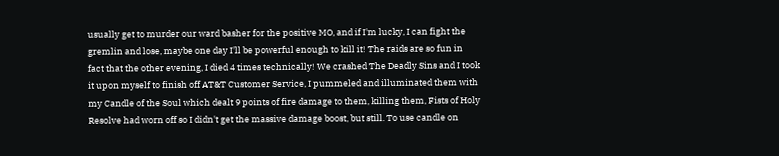usually get to murder our ward basher for the positive MO, and if I'm lucky, I can fight the gremlin and lose, maybe one day I'll be powerful enough to kill it! The raids are so fun in fact that the other evening, I died 4 times technically! We crashed The Deadly Sins and I took it upon myself to finish off AT&T Customer Service, I pummeled and illuminated them with my Candle of the Soul which dealt 9 points of fire damage to them, killing them, Fists of Holy Resolve had worn off so I didn't get the massive damage boost, but still. To use candle on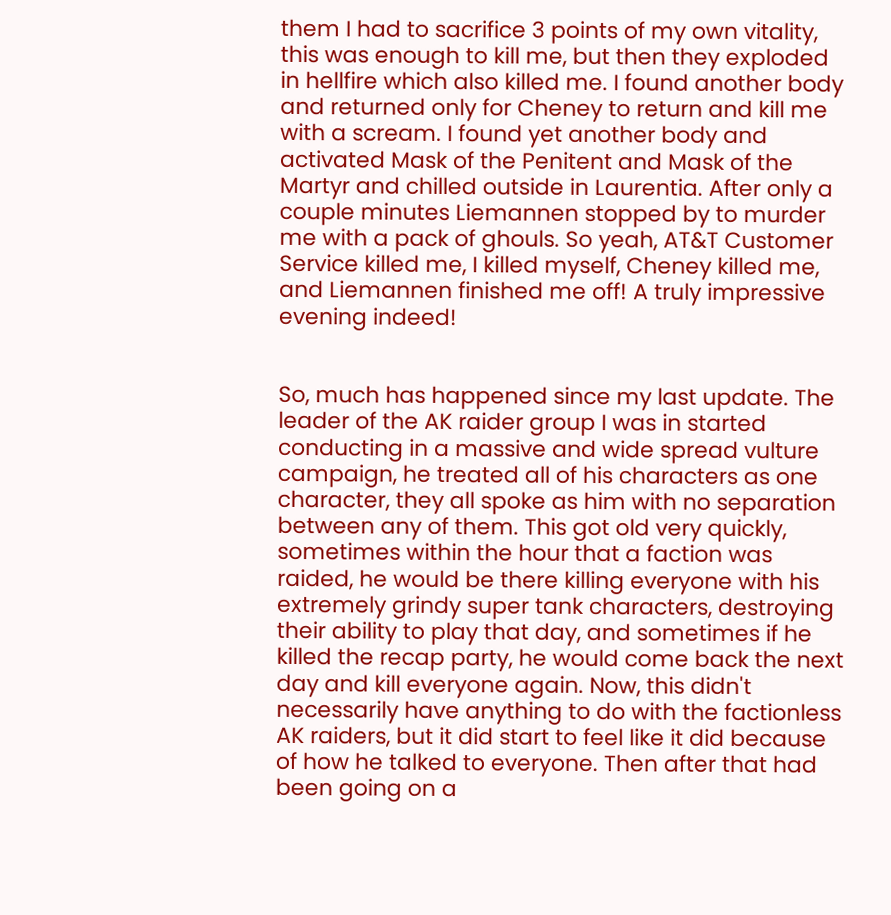them I had to sacrifice 3 points of my own vitality, this was enough to kill me, but then they exploded in hellfire which also killed me. I found another body and returned only for Cheney to return and kill me with a scream. I found yet another body and activated Mask of the Penitent and Mask of the Martyr and chilled outside in Laurentia. After only a couple minutes Liemannen stopped by to murder me with a pack of ghouls. So yeah, AT&T Customer Service killed me, I killed myself, Cheney killed me, and Liemannen finished me off! A truly impressive evening indeed!


So, much has happened since my last update. The leader of the AK raider group I was in started conducting in a massive and wide spread vulture campaign, he treated all of his characters as one character, they all spoke as him with no separation between any of them. This got old very quickly, sometimes within the hour that a faction was raided, he would be there killing everyone with his extremely grindy super tank characters, destroying their ability to play that day, and sometimes if he killed the recap party, he would come back the next day and kill everyone again. Now, this didn't necessarily have anything to do with the factionless AK raiders, but it did start to feel like it did because of how he talked to everyone. Then after that had been going on a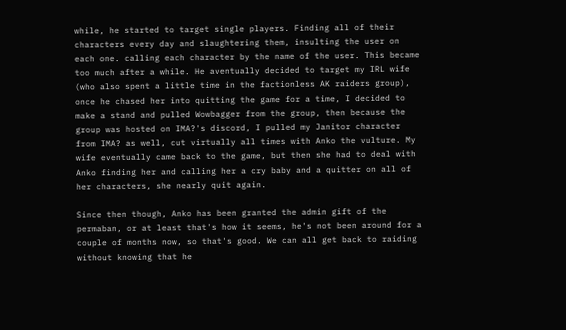while, he started to target single players. Finding all of their characters every day and slaughtering them, insulting the user on each one. calling each character by the name of the user. This became too much after a while. He aventually decided to target my IRL wife (who also spent a little time in the factionless AK raiders group), once he chased her into quitting the game for a time, I decided to make a stand and pulled Wowbagger from the group, then because the group was hosted on IMA?'s discord, I pulled my Janitor character from IMA? as well, cut virtually all times with Anko the vulture. My wife eventually came back to the game, but then she had to deal with Anko finding her and calling her a cry baby and a quitter on all of her characters, she nearly quit again.

Since then though, Anko has been granted the admin gift of the permaban, or at least that's how it seems, he's not been around for a couple of months now, so that's good. We can all get back to raiding without knowing that he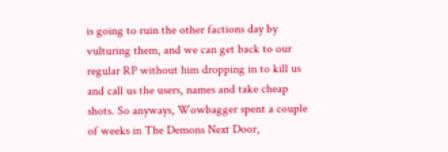is going to ruin the other factions day by vulturing them, and we can get back to our regular RP without him dropping in to kill us and call us the users, names and take cheap shots. So anyways, Wowbagger spent a couple of weeks in The Demons Next Door,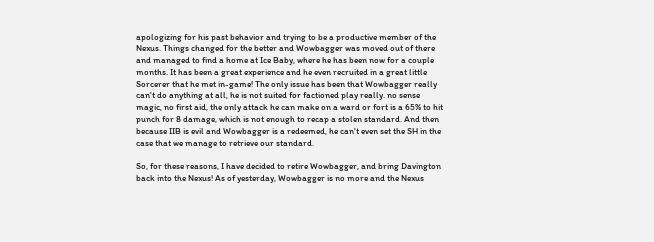apologizing for his past behavior and trying to be a productive member of the Nexus. Things changed for the better and Wowbagger was moved out of there and managed to find a home at Ice Baby, where he has been now for a couple months. It has been a great experience and he even recruited in a great little Sorcerer that he met in-game! The only issue has been that Wowbagger really can't do anything at all, he is not suited for factioned play really. no sense magic, no first aid, the only attack he can make on a ward or fort is a 65% to hit punch for 8 damage, which is not enough to recap a stolen standard. And then because IIB is evil and Wowbagger is a redeemed, he can't even set the SH in the case that we manage to retrieve our standard.

So, for these reasons, I have decided to retire Wowbagger, and bring Davington back into the Nexus! As of yesterday, Wowbagger is no more and the Nexus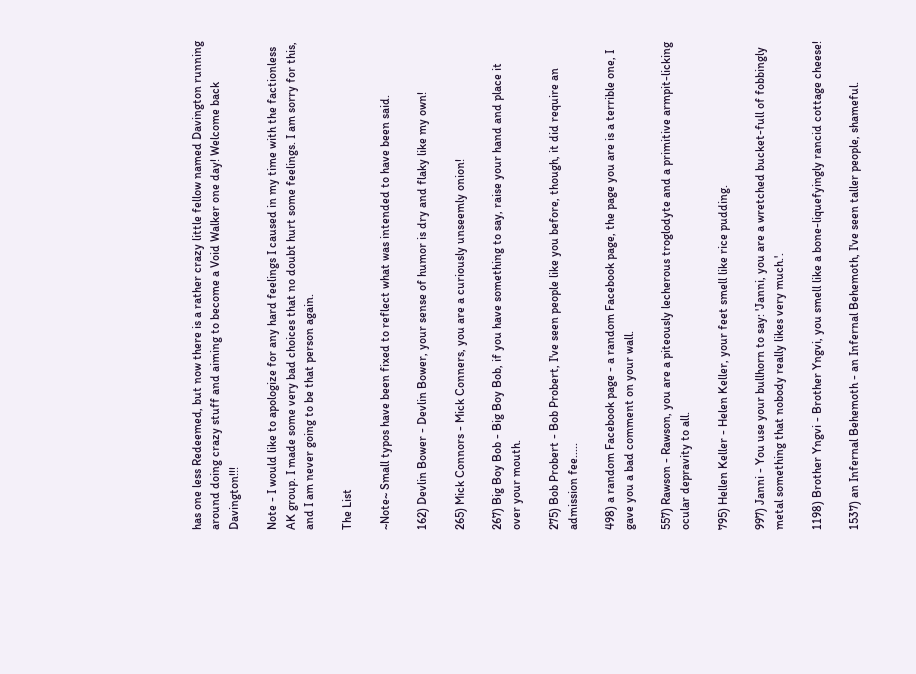has one less Redeemed, but now there is a rather crazy little fellow named Davington running around doing crazy stuff and aiming to become a Void Walker one day! Welcome back Davington!!!

Note - I would like to apologize for any hard feelings I caused in my time with the factionless AK group. I made some very bad choices that no doubt hurt some feelings. I am sorry for this, and I am never going to be that person again.

The List

~Note~ Small typos have been fixed to reflect what was intended to have been said.

162) Devlin Bower - Devlin Bower, your sense of humor is dry and flaky like my own!

265) Mick Connors - Mick Conners, you are a curiously unseemly onion!

267) Big Boy Bob - Big Boy Bob, if you have something to say, raise your hand and place it over your mouth.

275) Bob Probert - Bob Probert, I've seen people like you before, though, it did require an admission fee.....

498) a random Facebook page - a random Facebook page, the page you are is a terrible one, I gave you a bad comment on your wall.

557) Rawson - Rawson, you are a piteously lecherous troglodyte and a primitive armpit-licking ocular depravity to all.

795) Hellen Keller - Helen Keller, your feet smell like rice pudding.

997) Janni - You use your bullhorn to say: 'Janni, you are a wretched bucket-full of fobbingly metal something that nobody really likes very much.'.

1198) Brother Yngvi - Brother Yngvi, you smell like a bone-liquefyingly rancid cottage cheese!

1537) an Infernal Behemoth - an Infernal Behemoth, I've seen taller people, shameful.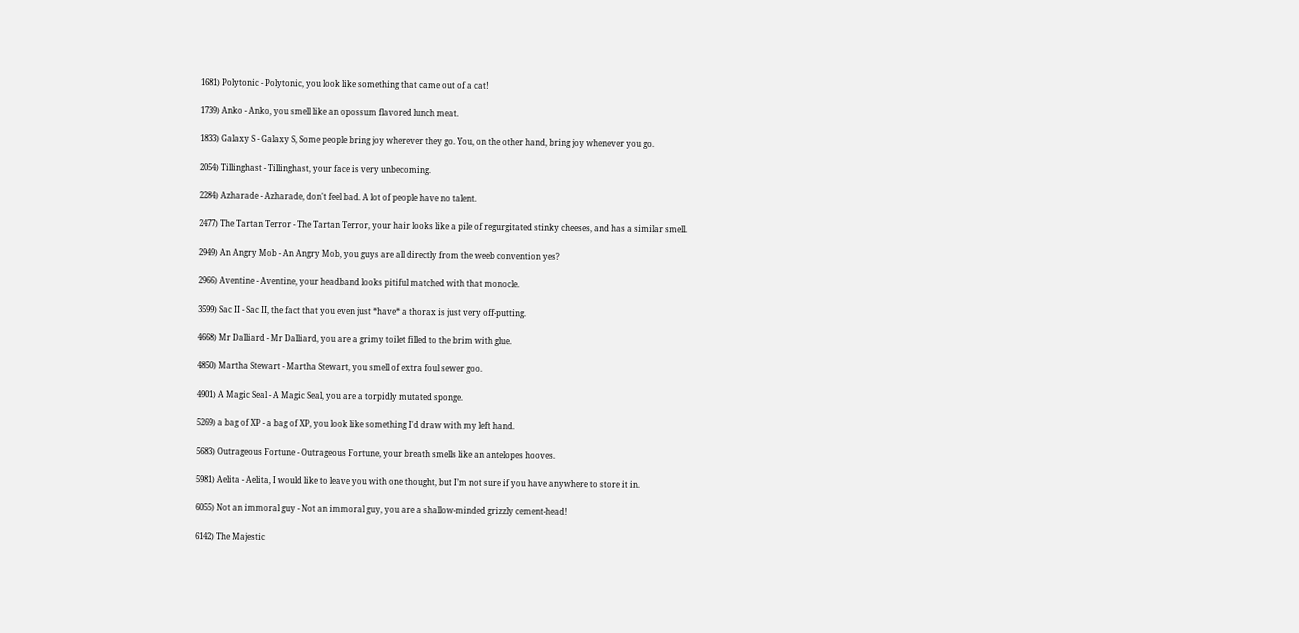1681) Polytonic - Polytonic, you look like something that came out of a cat!

1739) Anko - Anko, you smell like an opossum flavored lunch meat.

1833) Galaxy S - Galaxy S, Some people bring joy wherever they go. You, on the other hand, bring joy whenever you go.

2054) Tillinghast - Tillinghast, your face is very unbecoming.

2284) Azharade - Azharade, don't feel bad. A lot of people have no talent.

2477) The Tartan Terror - The Tartan Terror, your hair looks like a pile of regurgitated stinky cheeses, and has a similar smell.

2949) An Angry Mob - An Angry Mob, you guys are all directly from the weeb convention yes?

2966) Aventine - Aventine, your headband looks pitiful matched with that monocle.

3599) Sac II - Sac II, the fact that you even just *have* a thorax is just very off-putting.

4668) Mr Dalliard - Mr Dalliard, you are a grimy toilet filled to the brim with glue.

4850) Martha Stewart - Martha Stewart, you smell of extra foul sewer goo.

4901) A Magic Seal - A Magic Seal, you are a torpidly mutated sponge.

5269) a bag of XP - a bag of XP, you look like something I'd draw with my left hand.

5683) Outrageous Fortune - Outrageous Fortune, your breath smells like an antelopes hooves.

5981) Aelita - Aelita, I would like to leave you with one thought, but I’m not sure if you have anywhere to store it in.

6055) Not an immoral guy - Not an immoral guy, you are a shallow-minded grizzly cement-head!

6142) The Majestic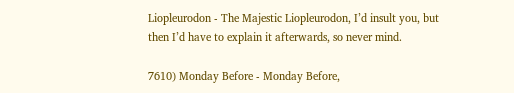Liopleurodon - The Majestic Liopleurodon, I’d insult you, but then I’d have to explain it afterwards, so never mind.

7610) Monday Before - Monday Before,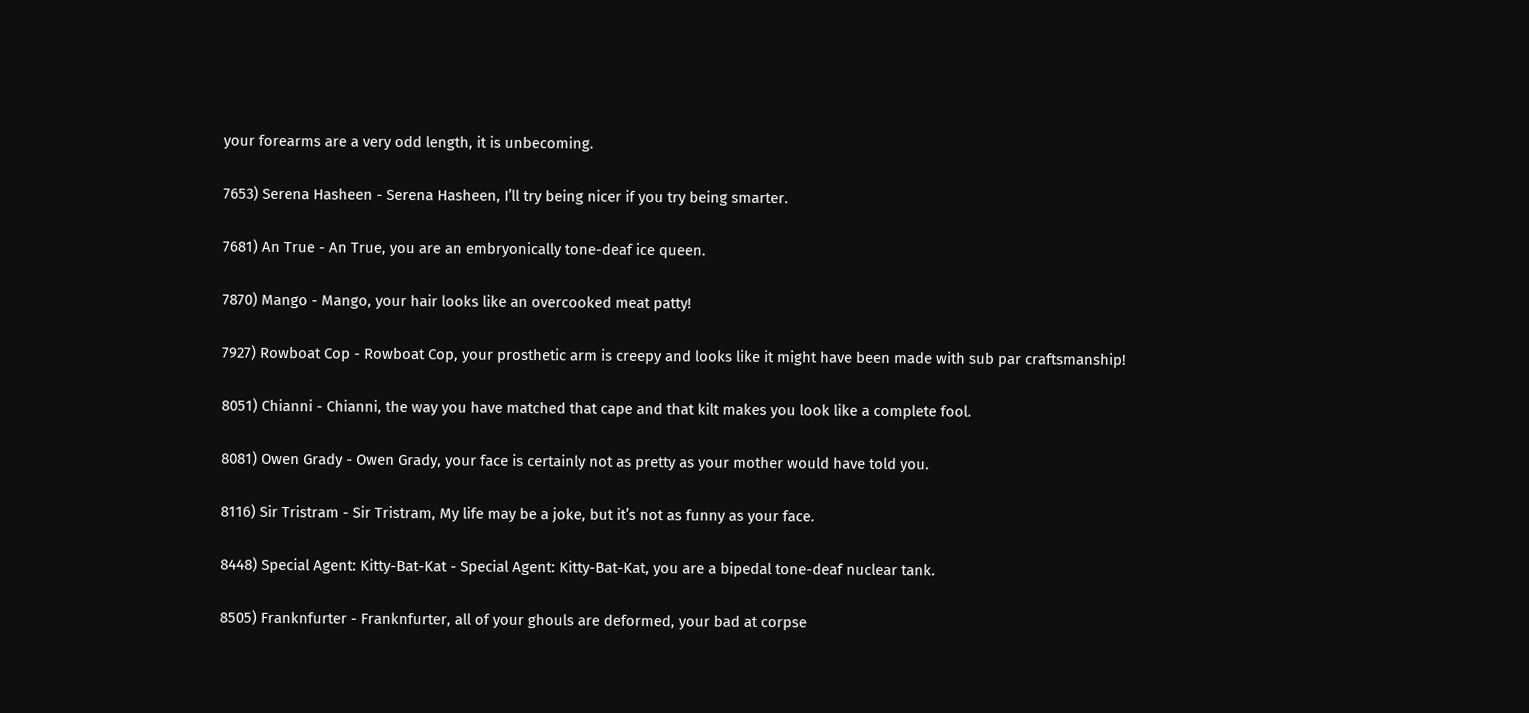your forearms are a very odd length, it is unbecoming.

7653) Serena Hasheen - Serena Hasheen, I’ll try being nicer if you try being smarter.

7681) An True - An True, you are an embryonically tone-deaf ice queen.

7870) Mango - Mango, your hair looks like an overcooked meat patty!

7927) Rowboat Cop - Rowboat Cop, your prosthetic arm is creepy and looks like it might have been made with sub par craftsmanship!

8051) Chianni - Chianni, the way you have matched that cape and that kilt makes you look like a complete fool.

8081) Owen Grady - Owen Grady, your face is certainly not as pretty as your mother would have told you.

8116) Sir Tristram - Sir Tristram, My life may be a joke, but it’s not as funny as your face.

8448) Special Agent: Kitty-Bat-Kat - Special Agent: Kitty-Bat-Kat, you are a bipedal tone-deaf nuclear tank.

8505) Franknfurter - Franknfurter, all of your ghouls are deformed, your bad at corpse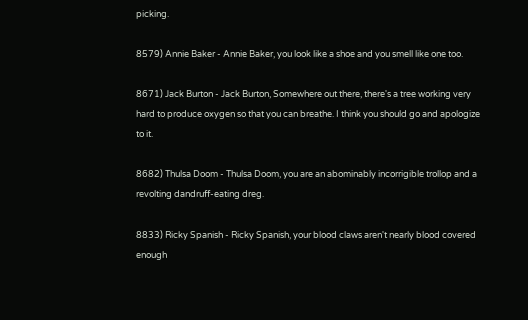picking.

8579) Annie Baker - Annie Baker, you look like a shoe and you smell like one too.

8671) Jack Burton - Jack Burton, Somewhere out there, there's a tree working very hard to produce oxygen so that you can breathe. I think you should go and apologize to it.

8682) Thulsa Doom - Thulsa Doom, you are an abominably incorrigible trollop and a revolting dandruff-eating dreg.

8833) Ricky Spanish - Ricky Spanish, your blood claws aren't nearly blood covered enough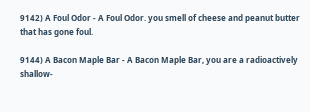9142) A Foul Odor - A Foul Odor. you smell of cheese and peanut butter that has gone foul.

9144) A Bacon Maple Bar - A Bacon Maple Bar, you are a radioactively shallow-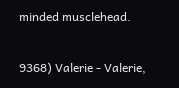minded musclehead.

9368) Valerie - Valerie,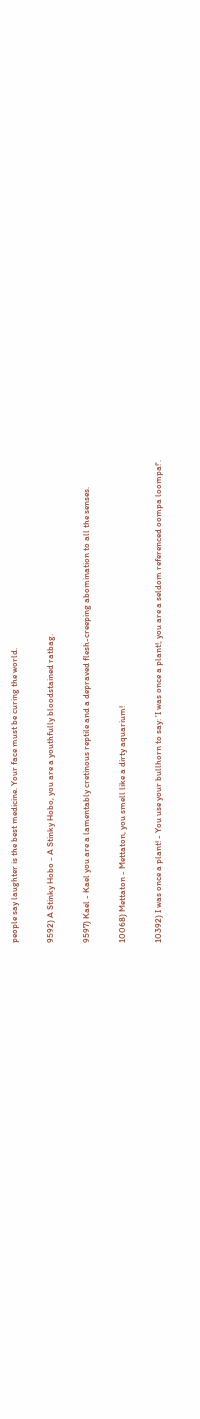people say laughter is the best medicine. Your face must be curing the world.

9592) A Stinky Hobo - A Stinky Hobo, you are a youthfully bloodstained ratbag.

9597) Kael - Kael you are a lamentably cretinous reptile and a depraved flesh-creeping abomination to all the senses.

10068) Mettaton - Mettaton, you smell like a dirty aquarium!

10392) I was once a plant! - You use your bullhorn to say: 'I was once a plant!, you are a seldom referenced oompa loompa!'.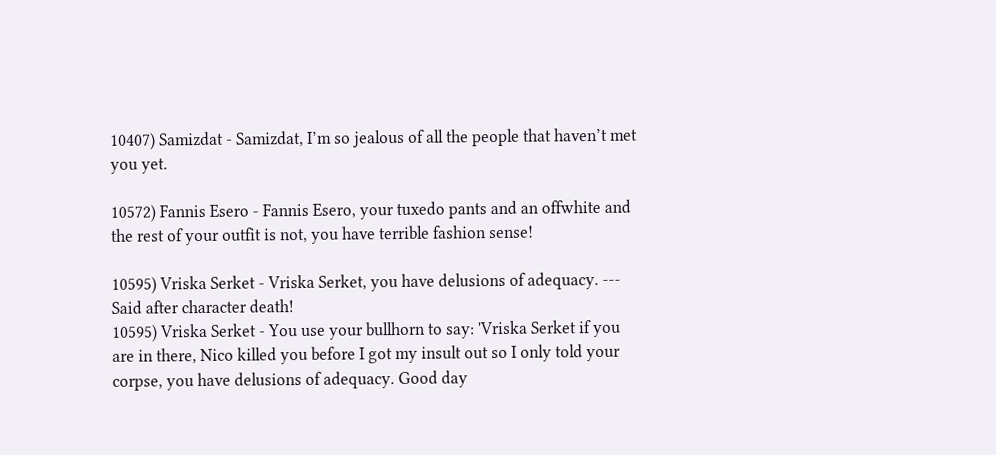10407) Samizdat - Samizdat, I’m so jealous of all the people that haven’t met you yet.

10572) Fannis Esero - Fannis Esero, your tuxedo pants and an offwhite and the rest of your outfit is not, you have terrible fashion sense!

10595) Vriska Serket - Vriska Serket, you have delusions of adequacy. --- Said after character death!
10595) Vriska Serket - You use your bullhorn to say: 'Vriska Serket if you are in there, Nico killed you before I got my insult out so I only told your corpse, you have delusions of adequacy. Good day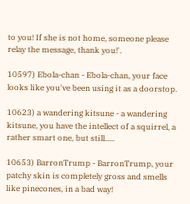to you! If she is not home, someone please relay the message, thank you!'.

10597) Ebola-chan - Ebola-chan, your face looks like you've been using it as a doorstop.

10623) a wandering kitsune - a wandering kitsune, you have the intellect of a squirrel, a rather smart one, but still.....

10653) BarronTrump - BarronTrump, your patchy skin is completely gross and smells like pinecones, in a bad way!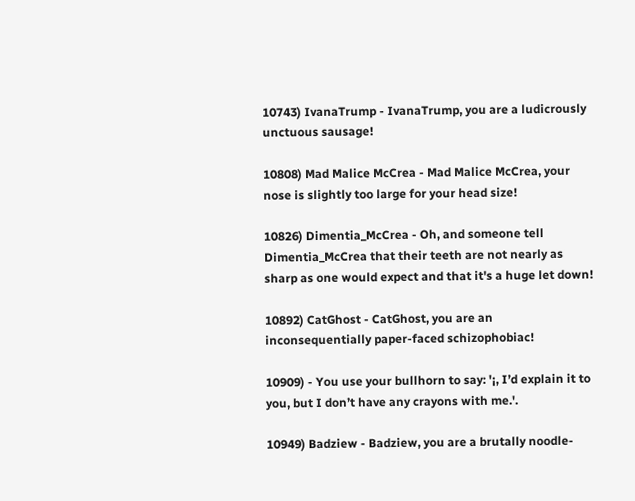10743) IvanaTrump - IvanaTrump, you are a ludicrously unctuous sausage!

10808) Mad Malice McCrea - Mad Malice McCrea, your nose is slightly too large for your head size!

10826) Dimentia_McCrea - Oh, and someone tell Dimentia_McCrea that their teeth are not nearly as sharp as one would expect and that it's a huge let down!

10892) CatGhost - CatGhost, you are an inconsequentially paper-faced schizophobiac!

10909) - You use your bullhorn to say: '¡, I’d explain it to you, but I don’t have any crayons with me.'.

10949) Badziew - Badziew, you are a brutally noodle-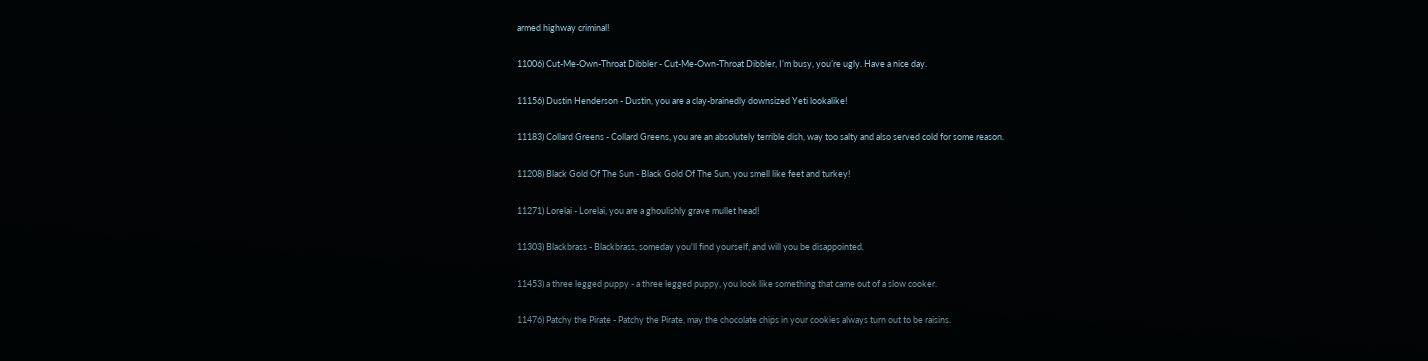armed highway criminal!

11006) Cut-Me-Own-Throat Dibbler - Cut-Me-Own-Throat Dibbler, I’m busy, you’re ugly. Have a nice day.

11156) Dustin Henderson - Dustin, you are a clay-brainedly downsized Yeti lookalike!

11183) Collard Greens - Collard Greens, you are an absolutely terrible dish, way too salty and also served cold for some reason.

11208) Black Gold Of The Sun - Black Gold Of The Sun, you smell like feet and turkey!

11271) Lorelai - Lorelai, you are a ghoulishly grave mullet head!

11303) Blackbrass - Blackbrass, someday you'll find yourself, and will you be disappointed.

11453) a three legged puppy - a three legged puppy, you look like something that came out of a slow cooker.

11476) Patchy the Pirate - Patchy the Pirate, may the chocolate chips in your cookies always turn out to be raisins.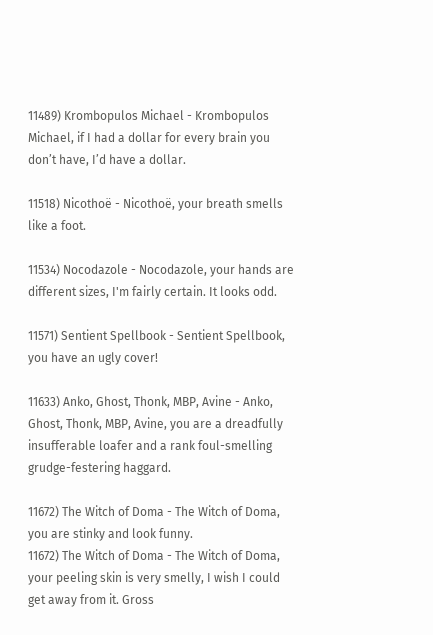11489) Krombopulos Michael - Krombopulos Michael, if I had a dollar for every brain you don’t have, I’d have a dollar.

11518) Nicothoë - Nicothoë, your breath smells like a foot.

11534) Nocodazole - Nocodazole, your hands are different sizes, I'm fairly certain. It looks odd.

11571) Sentient Spellbook - Sentient Spellbook, you have an ugly cover!

11633) Anko, Ghost, Thonk, MBP, Avine - Anko, Ghost, Thonk, MBP, Avine, you are a dreadfully insufferable loafer and a rank foul-smelling grudge-festering haggard.

11672) The Witch of Doma - The Witch of Doma, you are stinky and look funny.
11672) The Witch of Doma - The Witch of Doma, your peeling skin is very smelly, I wish I could get away from it. Gross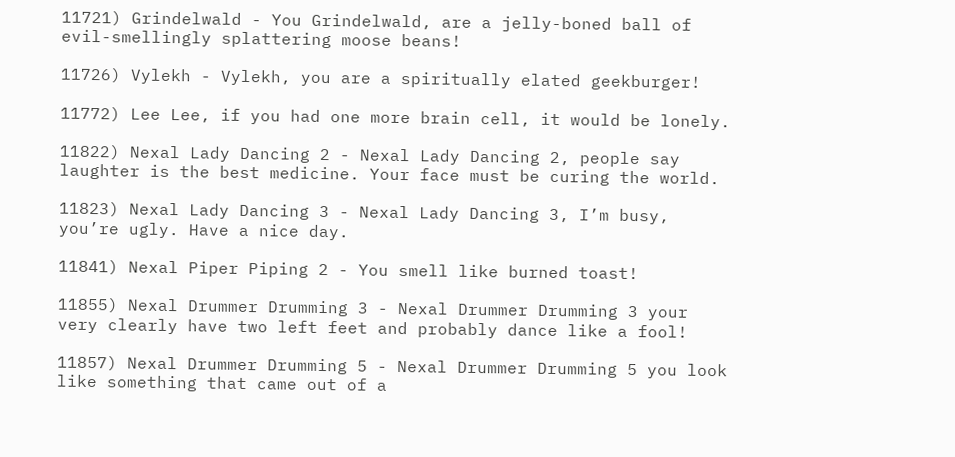11721) Grindelwald - You Grindelwald, are a jelly-boned ball of evil-smellingly splattering moose beans!

11726) Vylekh - Vylekh, you are a spiritually elated geekburger!

11772) Lee Lee, if you had one more brain cell, it would be lonely.

11822) Nexal Lady Dancing 2 - Nexal Lady Dancing 2, people say laughter is the best medicine. Your face must be curing the world.

11823) Nexal Lady Dancing 3 - Nexal Lady Dancing 3, I’m busy, you’re ugly. Have a nice day.

11841) Nexal Piper Piping 2 - You smell like burned toast!

11855) Nexal Drummer Drumming 3 - Nexal Drummer Drumming 3 your very clearly have two left feet and probably dance like a fool!

11857) Nexal Drummer Drumming 5 - Nexal Drummer Drumming 5 you look like something that came out of a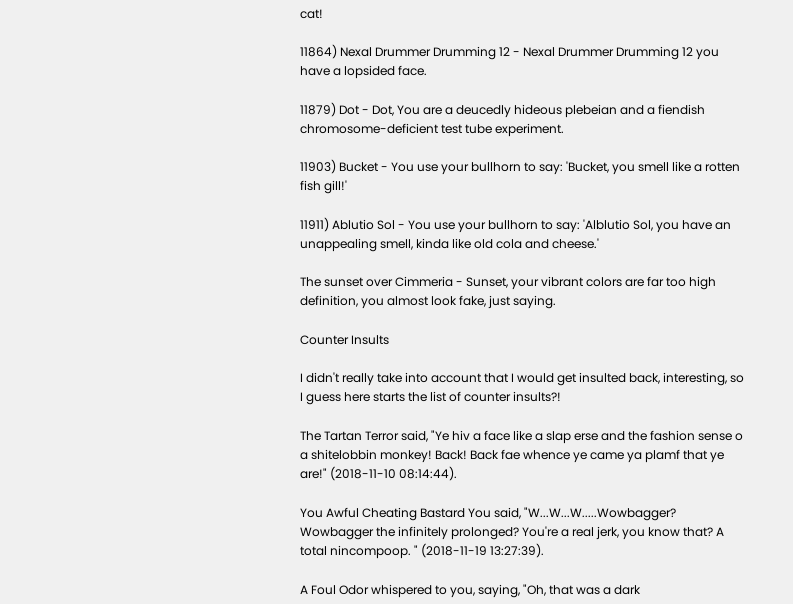cat!

11864) Nexal Drummer Drumming 12 - Nexal Drummer Drumming 12 you have a lopsided face.

11879) Dot - Dot, You are a deucedly hideous plebeian and a fiendish chromosome-deficient test tube experiment.

11903) Bucket - You use your bullhorn to say: 'Bucket, you smell like a rotten fish gill!'

11911) Ablutio Sol - You use your bullhorn to say: 'Alblutio Sol, you have an unappealing smell, kinda like old cola and cheese.'

The sunset over Cimmeria - Sunset, your vibrant colors are far too high definition, you almost look fake, just saying.

Counter Insults

I didn't really take into account that I would get insulted back, interesting, so I guess here starts the list of counter insults?!

The Tartan Terror said, "Ye hiv a face like a slap erse and the fashion sense o a shitelobbin monkey! Back! Back fae whence ye came ya plamf that ye are!" (2018-11-10 08:14:44).

You Awful Cheating Bastard You said, "W...W...W.....Wowbagger? Wowbagger the infinitely prolonged? You're a real jerk, you know that? A total nincompoop. " (2018-11-19 13:27:39).

A Foul Odor whispered to you, saying, "Oh, that was a dark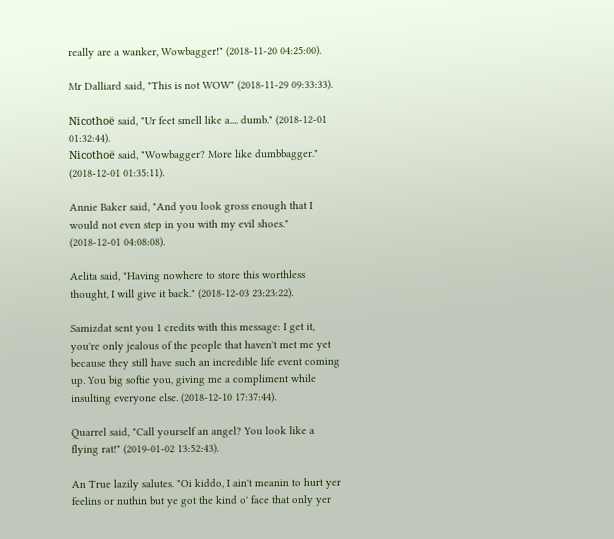really are a wanker, Wowbagger!" (2018-11-20 04:25:00).

Mr Dalliard said, "This is not WOW" (2018-11-29 09:33:33).

Nicothoë said, "Ur feet smell like a.... dumb." (2018-12-01 01:32:44).
Nicothoë said, "Wowbagger? More like dumbbagger." (2018-12-01 01:35:11).

Annie Baker said, "And you look gross enough that I would not even step in you with my evil shoes." (2018-12-01 04:08:08).

Aelita said, "Having nowhere to store this worthless thought, I will give it back." (2018-12-03 23:23:22).

Samizdat sent you 1 credits with this message: I get it, you're only jealous of the people that haven't met me yet because they still have such an incredible life event coming up. You big softie you, giving me a compliment while insulting everyone else. (2018-12-10 17:37:44).

Quarrel said, "Call yourself an angel? You look like a flying rat!" (2019-01-02 13:52:43).

An True lazily salutes. "Oi kiddo, I ain't meanin to hurt yer feelins or nuthin but ye got the kind o' face that only yer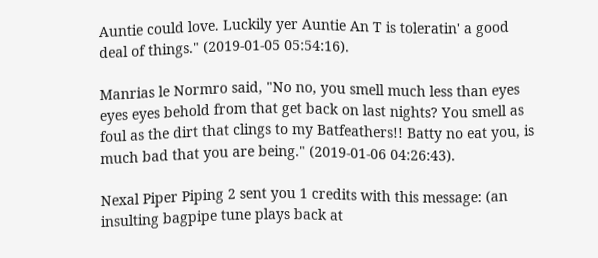Auntie could love. Luckily yer Auntie An T is toleratin' a good deal of things." (2019-01-05 05:54:16).

Manrias le Normro said, "No no, you smell much less than eyes eyes eyes behold from that get back on last nights? You smell as foul as the dirt that clings to my Batfeathers!! Batty no eat you, is much bad that you are being." (2019-01-06 04:26:43).

Nexal Piper Piping 2 sent you 1 credits with this message: (an insulting bagpipe tune plays back at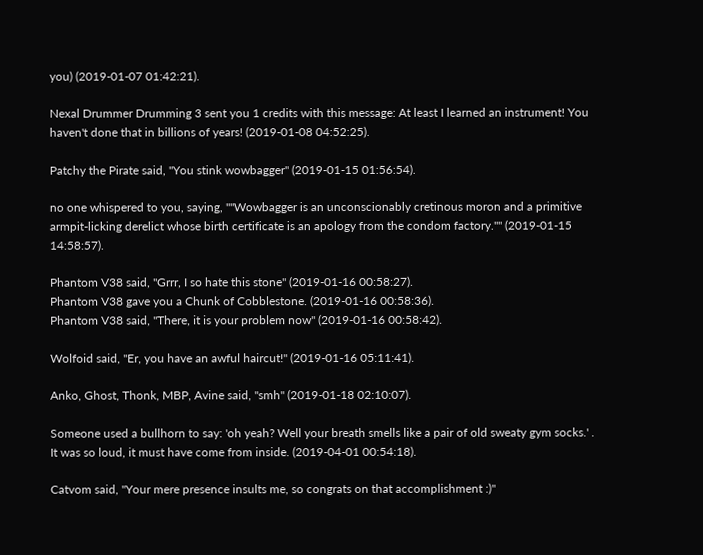you) (2019-01-07 01:42:21).

Nexal Drummer Drumming 3 sent you 1 credits with this message: At least I learned an instrument! You haven't done that in billions of years! (2019-01-08 04:52:25).

Patchy the Pirate said, "You stink wowbagger" (2019-01-15 01:56:54).

no one whispered to you, saying, ""Wowbagger is an unconscionably cretinous moron and a primitive armpit-licking derelict whose birth certificate is an apology from the condom factory."" (2019-01-15 14:58:57).

Phantom V38 said, "Grrr, I so hate this stone" (2019-01-16 00:58:27).
Phantom V38 gave you a Chunk of Cobblestone. (2019-01-16 00:58:36).
Phantom V38 said, "There, it is your problem now" (2019-01-16 00:58:42).

Wolfoid said, "Er, you have an awful haircut!" (2019-01-16 05:11:41).

Anko, Ghost, Thonk, MBP, Avine said, "smh" (2019-01-18 02:10:07).

Someone used a bullhorn to say: 'oh yeah? Well your breath smells like a pair of old sweaty gym socks.' . It was so loud, it must have come from inside. (2019-04-01 00:54:18).

Catvom said, "Your mere presence insults me, so congrats on that accomplishment :)"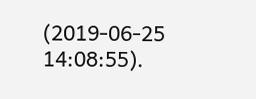(2019-06-25 14:08:55).